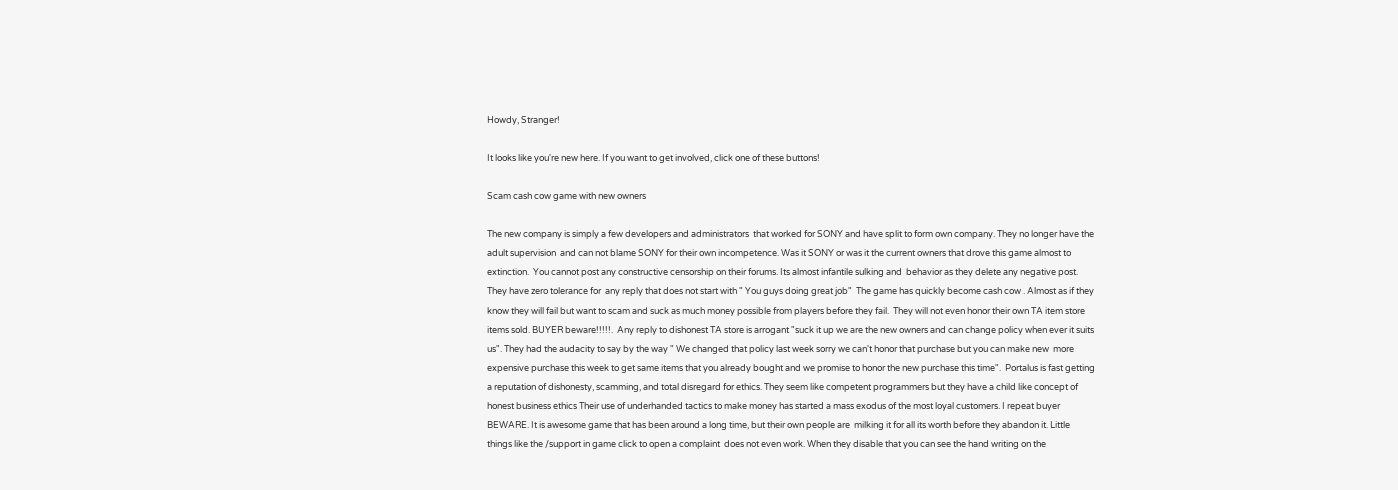Howdy, Stranger!

It looks like you're new here. If you want to get involved, click one of these buttons!

Scam cash cow game with new owners

The new company is simply a few developers and administrators  that worked for SONY and have split to form own company. They no longer have the adult supervision  and can not blame SONY for their own incompetence. Was it SONY or was it the current owners that drove this game almost to extinction.  You cannot post any constructive censorship on their forums. Its almost infantile sulking and  behavior as they delete any negative post. They have zero tolerance for  any reply that does not start with " You guys doing great job"  The game has quickly become cash cow . Almost as if they know they will fail but want to scam and suck as much money possible from players before they fail.  They will not even honor their own TA item store items sold. BUYER beware!!!!!.  Any reply to dishonest TA store is arrogant "suck it up we are the new owners and can change policy when ever it suits us". They had the audacity to say by the way " We changed that policy last week sorry we can't honor that purchase but you can make new  more expensive purchase this week to get same items that you already bought and we promise to honor the new purchase this time".  Portalus is fast getting a reputation of dishonesty, scamming, and total disregard for ethics. They seem like competent programmers but they have a child like concept of honest business ethics Their use of underhanded tactics to make money has started a mass exodus of the most loyal customers. I repeat buyer BEWARE. It is awesome game that has been around a long time, but their own people are  milking it for all its worth before they abandon it. Little things like the /support in game click to open a complaint  does not even work. When they disable that you can see the hand writing on the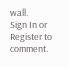wall.
Sign In or Register to comment.